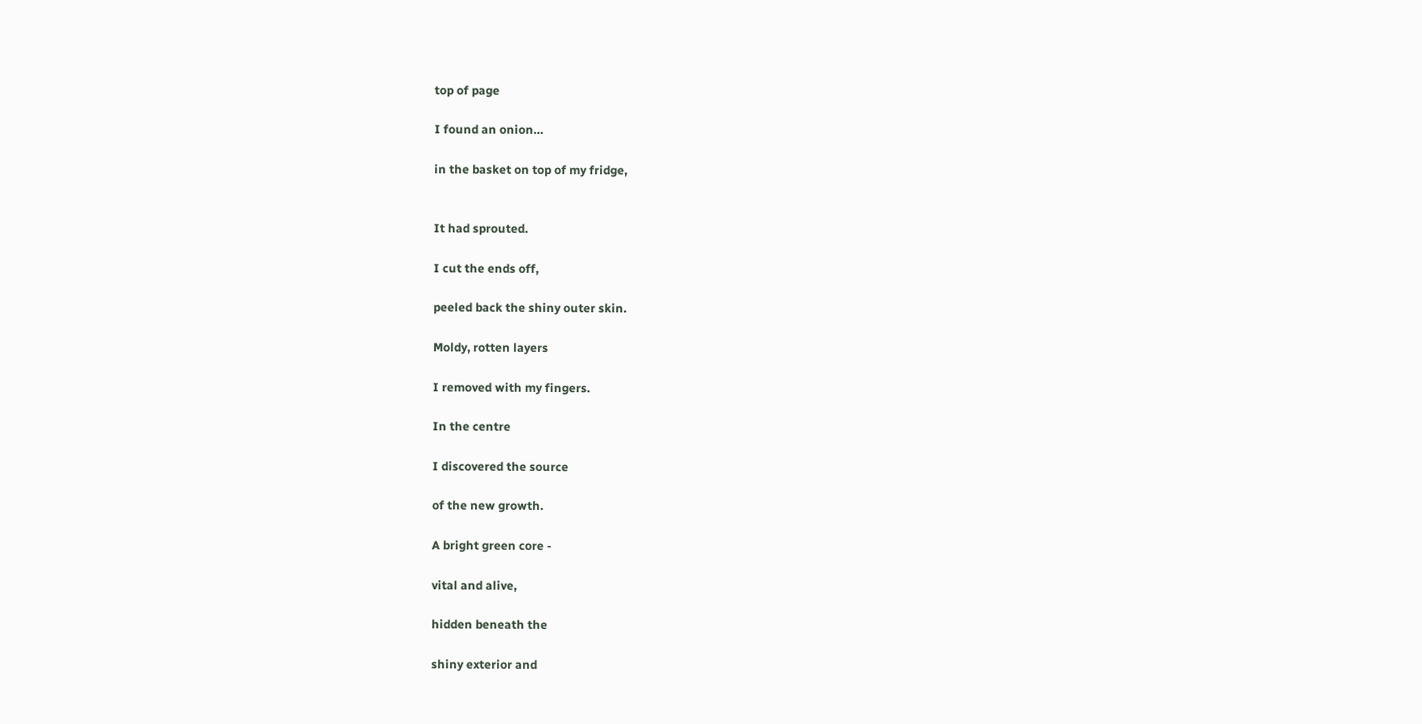top of page

I found an onion…

in the basket on top of my fridge,


It had sprouted.

I cut the ends off,

peeled back the shiny outer skin.

Moldy, rotten layers

I removed with my fingers.

In the centre

I discovered the source

of the new growth.

A bright green core -

vital and alive,

hidden beneath the

shiny exterior and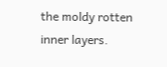the moldy rotten inner layers.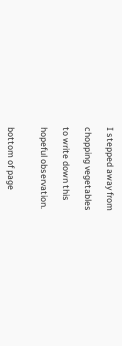I stepped away from

chopping vegetables

to write down this

hopeful observation.


bottom of page